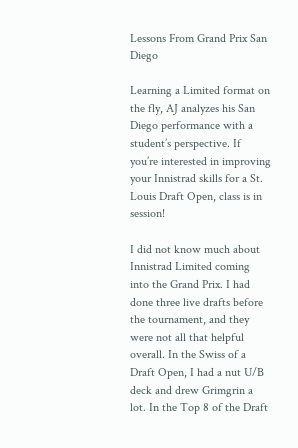Lessons From Grand Prix San Diego

Learning a Limited format on the fly, AJ analyzes his San Diego performance with a student’s perspective. If you’re interested in improving your Innistrad skills for a St. Louis Draft Open, class is in session!

I did not know much about Innistrad Limited coming into the Grand Prix. I had done three live drafts before the tournament, and they were not all that helpful overall. In the Swiss of a Draft Open, I had a nut U/B deck and drew Grimgrin a lot. In the Top 8 of the Draft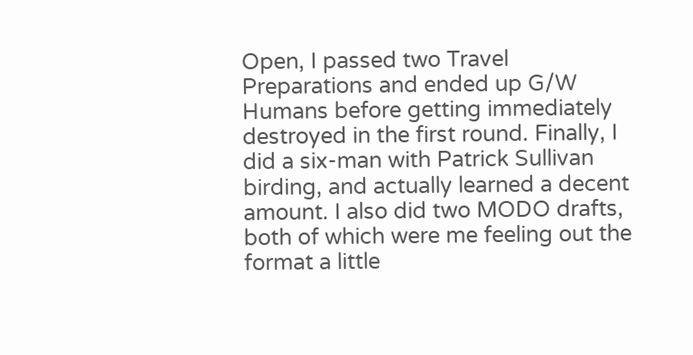Open, I passed two Travel Preparations and ended up G/W Humans before getting immediately destroyed in the first round. Finally, I did a six-man with Patrick Sullivan birding, and actually learned a decent amount. I also did two MODO drafts, both of which were me feeling out the format a little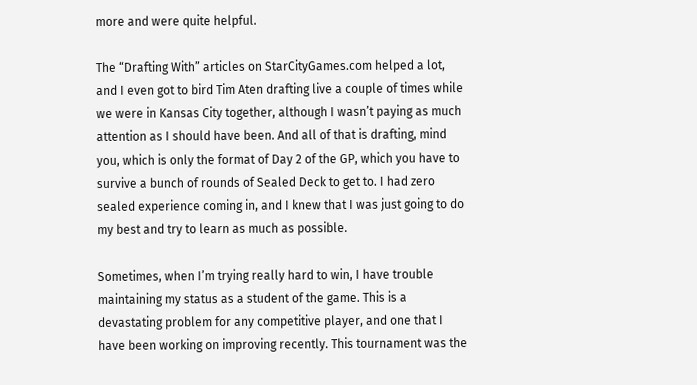more and were quite helpful.

The “Drafting With” articles on StarCityGames.com helped a lot, and I even got to bird Tim Aten drafting live a couple of times while we were in Kansas City together, although I wasn’t paying as much attention as I should have been. And all of that is drafting, mind you, which is only the format of Day 2 of the GP, which you have to survive a bunch of rounds of Sealed Deck to get to. I had zero sealed experience coming in, and I knew that I was just going to do my best and try to learn as much as possible.

Sometimes, when I’m trying really hard to win, I have trouble maintaining my status as a student of the game. This is a devastating problem for any competitive player, and one that I have been working on improving recently. This tournament was the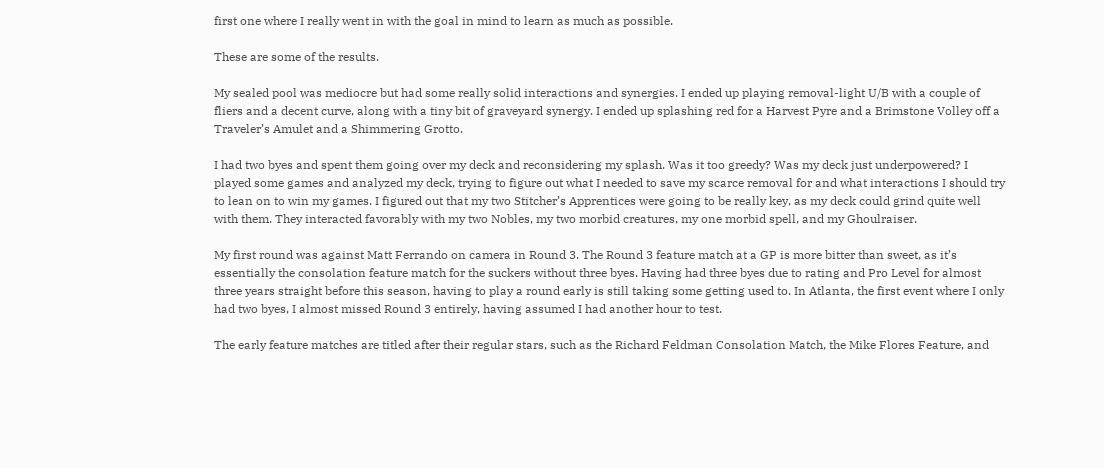first one where I really went in with the goal in mind to learn as much as possible.

These are some of the results.

My sealed pool was mediocre but had some really solid interactions and synergies. I ended up playing removal-light U/B with a couple of fliers and a decent curve, along with a tiny bit of graveyard synergy. I ended up splashing red for a Harvest Pyre and a Brimstone Volley off a Traveler’s Amulet and a Shimmering Grotto.

I had two byes and spent them going over my deck and reconsidering my splash. Was it too greedy? Was my deck just underpowered? I played some games and analyzed my deck, trying to figure out what I needed to save my scarce removal for and what interactions I should try to lean on to win my games. I figured out that my two Stitcher’s Apprentices were going to be really key, as my deck could grind quite well with them. They interacted favorably with my two Nobles, my two morbid creatures, my one morbid spell, and my Ghoulraiser.

My first round was against Matt Ferrando on camera in Round 3. The Round 3 feature match at a GP is more bitter than sweet, as it’s essentially the consolation feature match for the suckers without three byes. Having had three byes due to rating and Pro Level for almost three years straight before this season, having to play a round early is still taking some getting used to. In Atlanta, the first event where I only had two byes, I almost missed Round 3 entirely, having assumed I had another hour to test.

The early feature matches are titled after their regular stars, such as the Richard Feldman Consolation Match, the Mike Flores Feature, and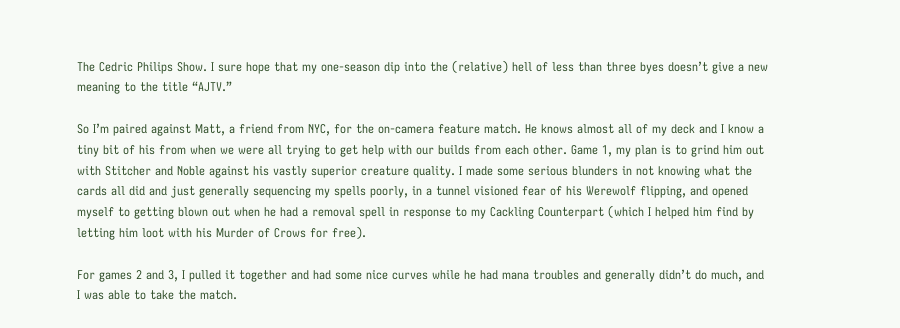The Cedric Philips Show. I sure hope that my one-season dip into the (relative) hell of less than three byes doesn’t give a new meaning to the title “AJTV.”

So I’m paired against Matt, a friend from NYC, for the on-camera feature match. He knows almost all of my deck and I know a tiny bit of his from when we were all trying to get help with our builds from each other. Game 1, my plan is to grind him out with Stitcher and Noble against his vastly superior creature quality. I made some serious blunders in not knowing what the cards all did and just generally sequencing my spells poorly, in a tunnel visioned fear of his Werewolf flipping, and opened myself to getting blown out when he had a removal spell in response to my Cackling Counterpart (which I helped him find by letting him loot with his Murder of Crows for free).

For games 2 and 3, I pulled it together and had some nice curves while he had mana troubles and generally didn’t do much, and I was able to take the match.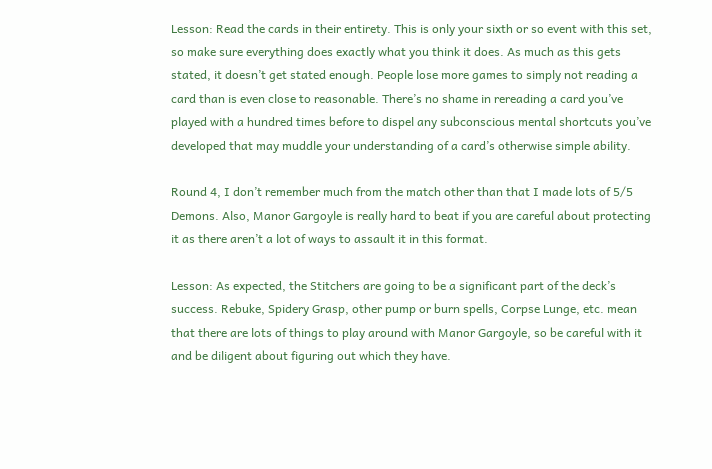Lesson: Read the cards in their entirety. This is only your sixth or so event with this set, so make sure everything does exactly what you think it does. As much as this gets stated, it doesn’t get stated enough. People lose more games to simply not reading a card than is even close to reasonable. There’s no shame in rereading a card you’ve played with a hundred times before to dispel any subconscious mental shortcuts you’ve developed that may muddle your understanding of a card’s otherwise simple ability.

Round 4, I don’t remember much from the match other than that I made lots of 5/5 Demons. Also, Manor Gargoyle is really hard to beat if you are careful about protecting it as there aren’t a lot of ways to assault it in this format.

Lesson: As expected, the Stitchers are going to be a significant part of the deck’s success. Rebuke, Spidery Grasp, other pump or burn spells, Corpse Lunge, etc. mean that there are lots of things to play around with Manor Gargoyle, so be careful with it and be diligent about figuring out which they have.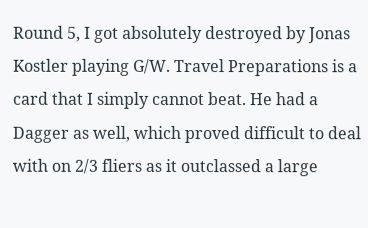Round 5, I got absolutely destroyed by Jonas Kostler playing G/W. Travel Preparations is a card that I simply cannot beat. He had a Dagger as well, which proved difficult to deal with on 2/3 fliers as it outclassed a large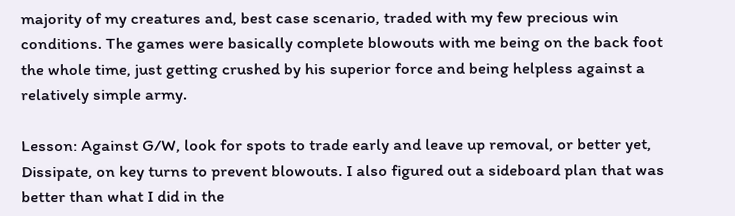majority of my creatures and, best case scenario, traded with my few precious win conditions. The games were basically complete blowouts with me being on the back foot the whole time, just getting crushed by his superior force and being helpless against a relatively simple army.

Lesson: Against G/W, look for spots to trade early and leave up removal, or better yet, Dissipate, on key turns to prevent blowouts. I also figured out a sideboard plan that was better than what I did in the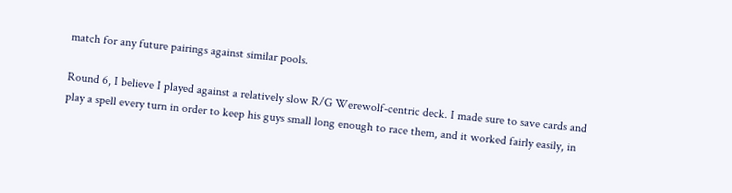match for any future pairings against similar pools.

Round 6, I believe I played against a relatively slow R/G Werewolf-centric deck. I made sure to save cards and play a spell every turn in order to keep his guys small long enough to race them, and it worked fairly easily, in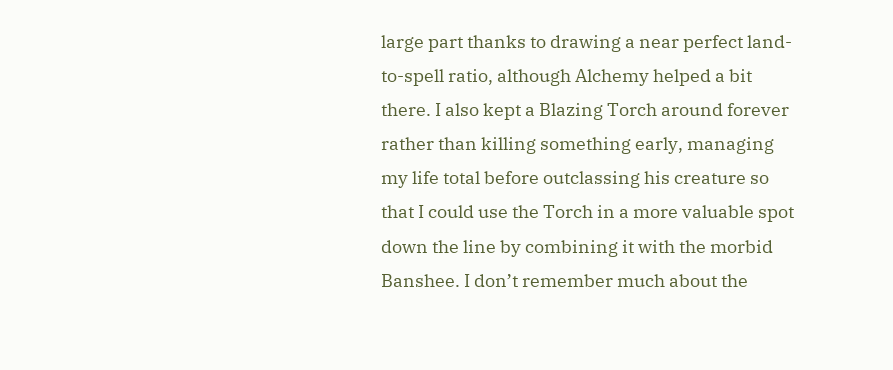large part thanks to drawing a near perfect land-to-spell ratio, although Alchemy helped a bit there. I also kept a Blazing Torch around forever rather than killing something early, managing my life total before outclassing his creature so that I could use the Torch in a more valuable spot down the line by combining it with the morbid Banshee. I don’t remember much about the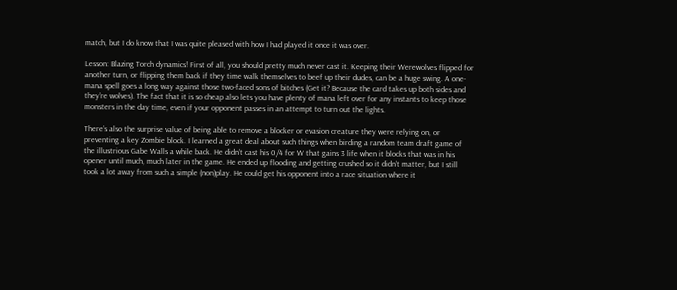match, but I do know that I was quite pleased with how I had played it once it was over.

Lesson: Blazing Torch dynamics! First of all, you should pretty much never cast it. Keeping their Werewolves flipped for another turn, or flipping them back if they time walk themselves to beef up their dudes, can be a huge swing. A one-mana spell goes a long way against those two-faced sons of bitches (Get it? Because the card takes up both sides and they’re wolves). The fact that it is so cheap also lets you have plenty of mana left over for any instants to keep those monsters in the day time, even if your opponent passes in an attempt to turn out the lights.

There’s also the surprise value of being able to remove a blocker or evasion creature they were relying on, or preventing a key Zombie block. I learned a great deal about such things when birding a random team draft game of the illustrious Gabe Walls a while back. He didn’t cast his 0/4 for W that gains 3 life when it blocks that was in his opener until much, much later in the game. He ended up flooding and getting crushed so it didn’t matter, but I still took a lot away from such a simple (non)play. He could get his opponent into a race situation where it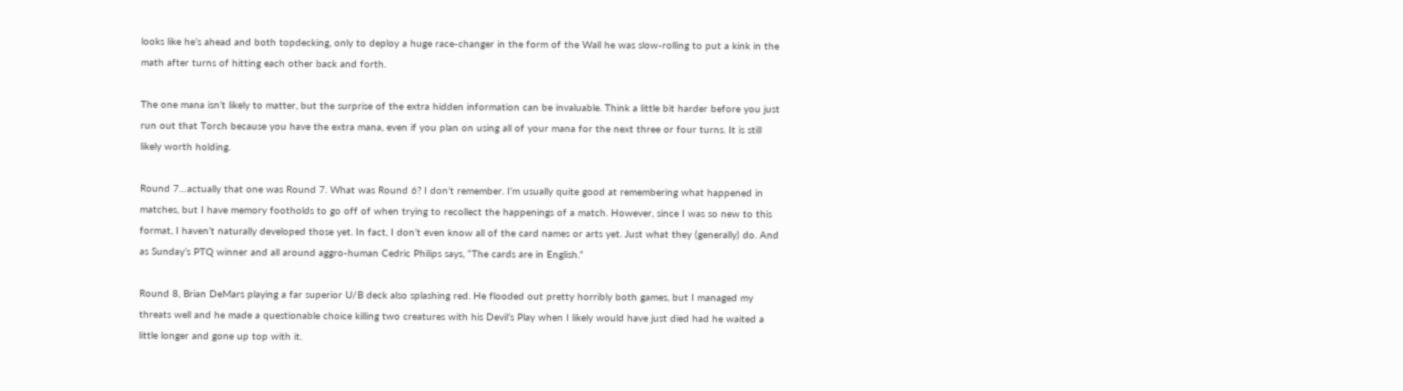looks like he’s ahead and both topdecking, only to deploy a huge race-changer in the form of the Wall he was slow-rolling to put a kink in the math after turns of hitting each other back and forth.

The one mana isn’t likely to matter, but the surprise of the extra hidden information can be invaluable. Think a little bit harder before you just run out that Torch because you have the extra mana, even if you plan on using all of your mana for the next three or four turns. It is still likely worth holding.

Round 7…actually that one was Round 7. What was Round 6? I don’t remember. I’m usually quite good at remembering what happened in matches, but I have memory footholds to go off of when trying to recollect the happenings of a match. However, since I was so new to this format, I haven’t naturally developed those yet. In fact, I don’t even know all of the card names or arts yet. Just what they (generally) do. And as Sunday’s PTQ winner and all around aggro-human Cedric Philips says, “The cards are in English.”

Round 8, Brian DeMars playing a far superior U/B deck also splashing red. He flooded out pretty horribly both games, but I managed my threats well and he made a questionable choice killing two creatures with his Devil’s Play when I likely would have just died had he waited a little longer and gone up top with it.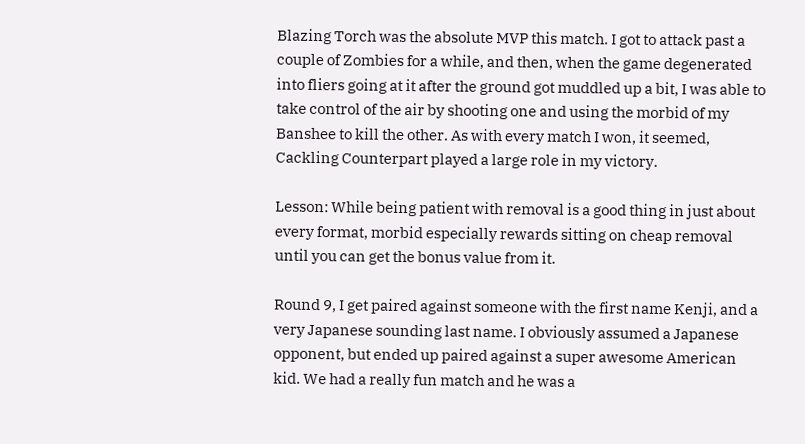Blazing Torch was the absolute MVP this match. I got to attack past a couple of Zombies for a while, and then, when the game degenerated into fliers going at it after the ground got muddled up a bit, I was able to take control of the air by shooting one and using the morbid of my Banshee to kill the other. As with every match I won, it seemed, Cackling Counterpart played a large role in my victory.

Lesson: While being patient with removal is a good thing in just about every format, morbid especially rewards sitting on cheap removal until you can get the bonus value from it.

Round 9, I get paired against someone with the first name Kenji, and a very Japanese sounding last name. I obviously assumed a Japanese opponent, but ended up paired against a super awesome American kid. We had a really fun match and he was a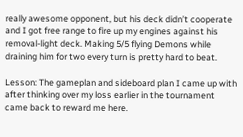really awesome opponent, but his deck didn’t cooperate and I got free range to fire up my engines against his removal-light deck. Making 5/5 flying Demons while draining him for two every turn is pretty hard to beat.

Lesson: The gameplan and sideboard plan I came up with after thinking over my loss earlier in the tournament came back to reward me here.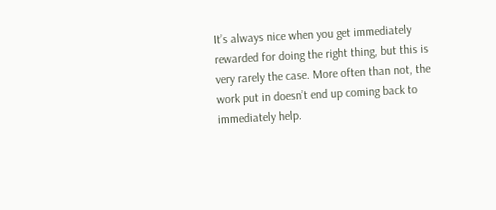It’s always nice when you get immediately rewarded for doing the right thing, but this is very rarely the case. More often than not, the work put in doesn’t end up coming back to immediately help.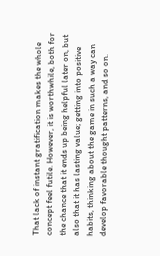That lack of instant gratification makes the whole concept feel futile. However, it is worthwhile, both for the chance that it ends up being helpful later on, but also that it has lasting value; getting into positive habits, thinking about the game in such a way can develop favorable thought patterns, and so on.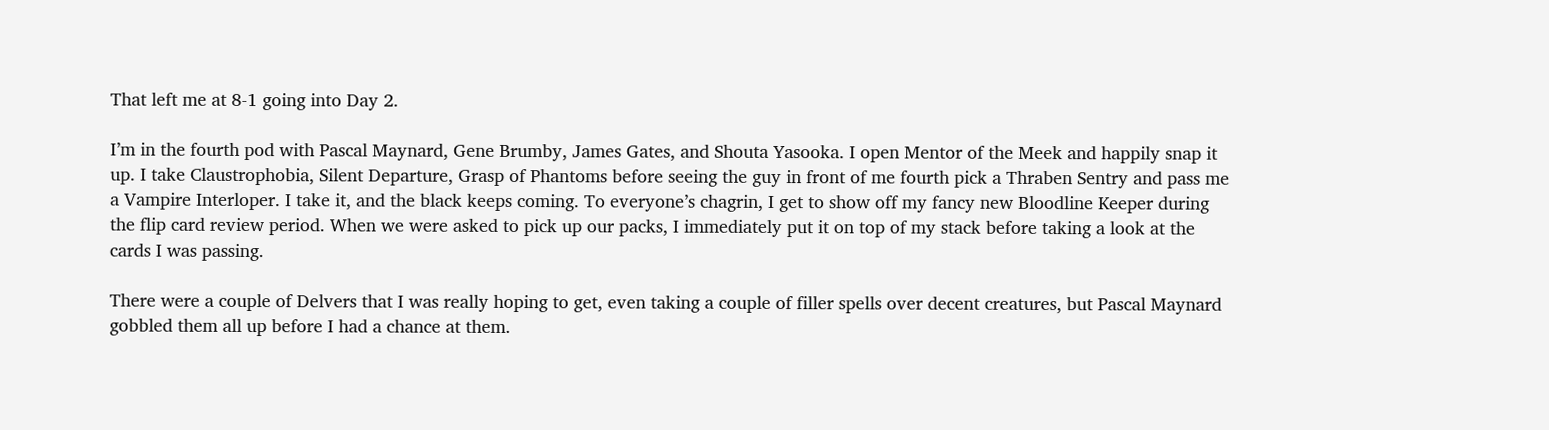That left me at 8-1 going into Day 2.

I’m in the fourth pod with Pascal Maynard, Gene Brumby, James Gates, and Shouta Yasooka. I open Mentor of the Meek and happily snap it up. I take Claustrophobia, Silent Departure, Grasp of Phantoms before seeing the guy in front of me fourth pick a Thraben Sentry and pass me a Vampire Interloper. I take it, and the black keeps coming. To everyone’s chagrin, I get to show off my fancy new Bloodline Keeper during the flip card review period. When we were asked to pick up our packs, I immediately put it on top of my stack before taking a look at the cards I was passing.

There were a couple of Delvers that I was really hoping to get, even taking a couple of filler spells over decent creatures, but Pascal Maynard gobbled them all up before I had a chance at them.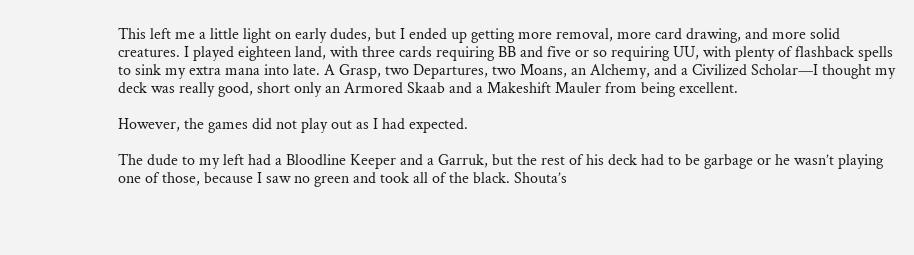This left me a little light on early dudes, but I ended up getting more removal, more card drawing, and more solid creatures. I played eighteen land, with three cards requiring BB and five or so requiring UU, with plenty of flashback spells to sink my extra mana into late. A Grasp, two Departures, two Moans, an Alchemy, and a Civilized Scholar—I thought my deck was really good, short only an Armored Skaab and a Makeshift Mauler from being excellent.

However, the games did not play out as I had expected.

The dude to my left had a Bloodline Keeper and a Garruk, but the rest of his deck had to be garbage or he wasn’t playing one of those, because I saw no green and took all of the black. Shouta’s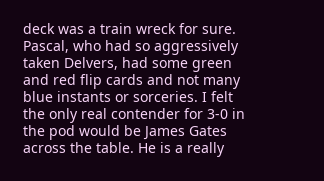deck was a train wreck for sure. Pascal, who had so aggressively taken Delvers, had some green and red flip cards and not many blue instants or sorceries. I felt the only real contender for 3-0 in the pod would be James Gates across the table. He is a really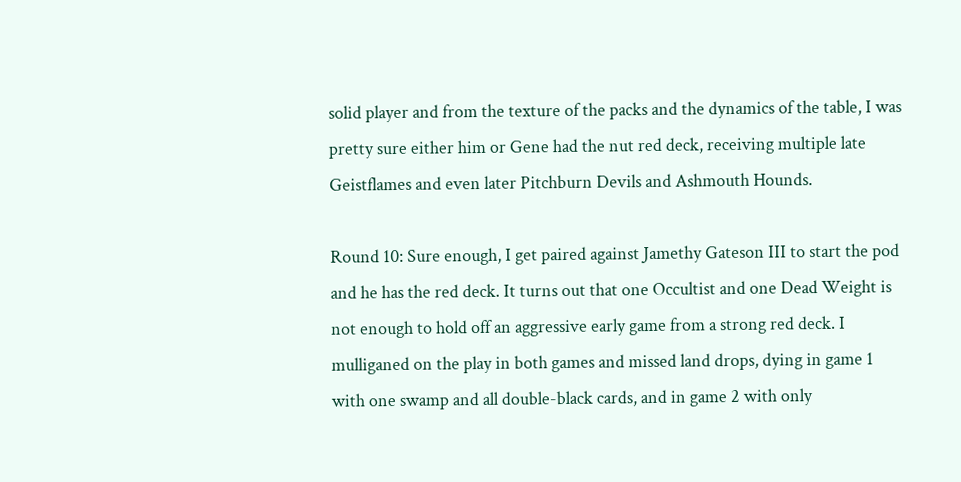solid player and from the texture of the packs and the dynamics of the table, I was pretty sure either him or Gene had the nut red deck, receiving multiple late Geistflames and even later Pitchburn Devils and Ashmouth Hounds.

Round 10: Sure enough, I get paired against Jamethy Gateson III to start the pod and he has the red deck. It turns out that one Occultist and one Dead Weight is not enough to hold off an aggressive early game from a strong red deck. I mulliganed on the play in both games and missed land drops, dying in game 1 with one swamp and all double-black cards, and in game 2 with only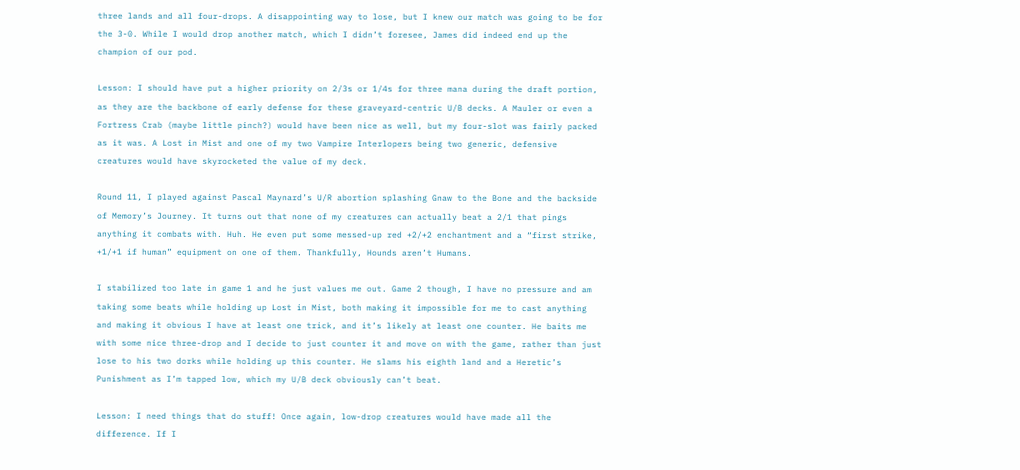three lands and all four-drops. A disappointing way to lose, but I knew our match was going to be for the 3-0. While I would drop another match, which I didn’t foresee, James did indeed end up the champion of our pod.

Lesson: I should have put a higher priority on 2/3s or 1/4s for three mana during the draft portion, as they are the backbone of early defense for these graveyard-centric U/B decks. A Mauler or even a Fortress Crab (maybe little pinch?) would have been nice as well, but my four-slot was fairly packed as it was. A Lost in Mist and one of my two Vampire Interlopers being two generic, defensive creatures would have skyrocketed the value of my deck.

Round 11, I played against Pascal Maynard’s U/R abortion splashing Gnaw to the Bone and the backside of Memory’s Journey. It turns out that none of my creatures can actually beat a 2/1 that pings anything it combats with. Huh. He even put some messed-up red +2/+2 enchantment and a “first strike, +1/+1 if human” equipment on one of them. Thankfully, Hounds aren’t Humans.

I stabilized too late in game 1 and he just values me out. Game 2 though, I have no pressure and am taking some beats while holding up Lost in Mist, both making it impossible for me to cast anything and making it obvious I have at least one trick, and it’s likely at least one counter. He baits me with some nice three-drop and I decide to just counter it and move on with the game, rather than just lose to his two dorks while holding up this counter. He slams his eighth land and a Heretic’s Punishment as I’m tapped low, which my U/B deck obviously can’t beat.

Lesson: I need things that do stuff! Once again, low-drop creatures would have made all the difference. If I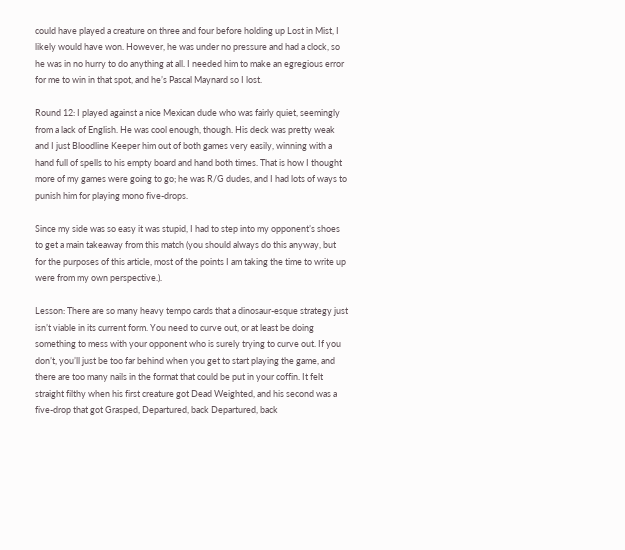could have played a creature on three and four before holding up Lost in Mist, I likely would have won. However, he was under no pressure and had a clock, so he was in no hurry to do anything at all. I needed him to make an egregious error for me to win in that spot, and he’s Pascal Maynard so I lost.

Round 12: I played against a nice Mexican dude who was fairly quiet, seemingly from a lack of English. He was cool enough, though. His deck was pretty weak and I just Bloodline Keeper him out of both games very easily, winning with a hand full of spells to his empty board and hand both times. That is how I thought more of my games were going to go; he was R/G dudes, and I had lots of ways to punish him for playing mono five-drops.

Since my side was so easy it was stupid, I had to step into my opponent’s shoes to get a main takeaway from this match (you should always do this anyway, but for the purposes of this article, most of the points I am taking the time to write up were from my own perspective.).

Lesson: There are so many heavy tempo cards that a dinosaur-esque strategy just isn’t viable in its current form. You need to curve out, or at least be doing something to mess with your opponent who is surely trying to curve out. If you don’t, you’ll just be too far behind when you get to start playing the game, and there are too many nails in the format that could be put in your coffin. It felt straight filthy when his first creature got Dead Weighted, and his second was a five-drop that got Grasped, Departured, back Departured, back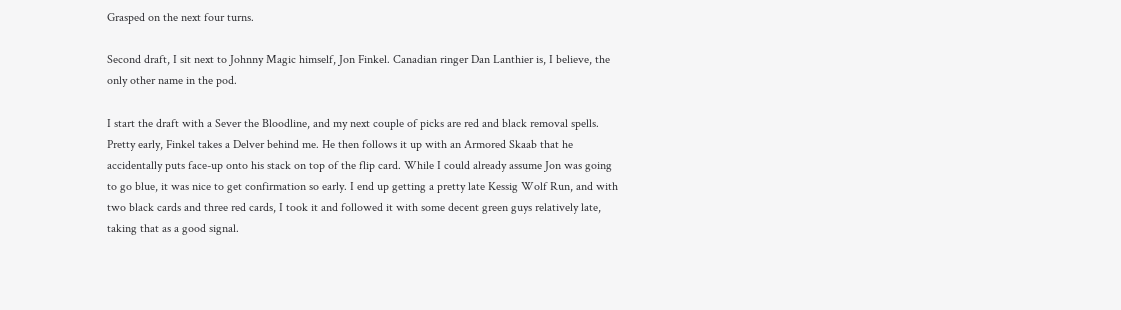Grasped on the next four turns.

Second draft, I sit next to Johnny Magic himself, Jon Finkel. Canadian ringer Dan Lanthier is, I believe, the only other name in the pod.

I start the draft with a Sever the Bloodline, and my next couple of picks are red and black removal spells. Pretty early, Finkel takes a Delver behind me. He then follows it up with an Armored Skaab that he accidentally puts face-up onto his stack on top of the flip card. While I could already assume Jon was going to go blue, it was nice to get confirmation so early. I end up getting a pretty late Kessig Wolf Run, and with two black cards and three red cards, I took it and followed it with some decent green guys relatively late, taking that as a good signal.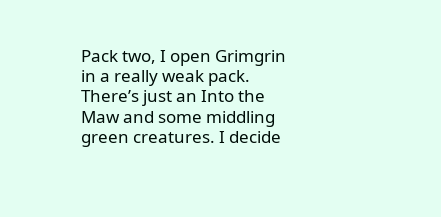Pack two, I open Grimgrin in a really weak pack. There’s just an Into the Maw and some middling green creatures. I decide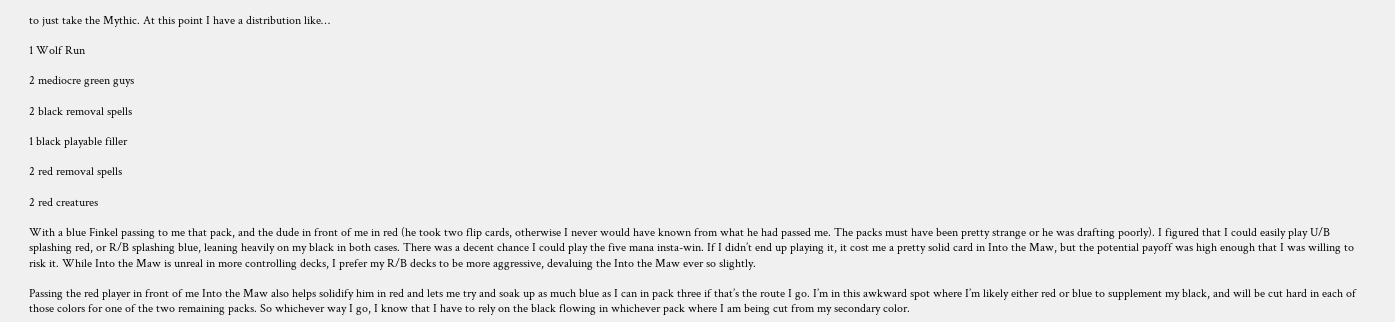to just take the Mythic. At this point I have a distribution like…

1 Wolf Run

2 mediocre green guys

2 black removal spells

1 black playable filler

2 red removal spells

2 red creatures

With a blue Finkel passing to me that pack, and the dude in front of me in red (he took two flip cards, otherwise I never would have known from what he had passed me. The packs must have been pretty strange or he was drafting poorly). I figured that I could easily play U/B splashing red, or R/B splashing blue, leaning heavily on my black in both cases. There was a decent chance I could play the five mana insta-win. If I didn’t end up playing it, it cost me a pretty solid card in Into the Maw, but the potential payoff was high enough that I was willing to risk it. While Into the Maw is unreal in more controlling decks, I prefer my R/B decks to be more aggressive, devaluing the Into the Maw ever so slightly.

Passing the red player in front of me Into the Maw also helps solidify him in red and lets me try and soak up as much blue as I can in pack three if that’s the route I go. I’m in this awkward spot where I’m likely either red or blue to supplement my black, and will be cut hard in each of those colors for one of the two remaining packs. So whichever way I go, I know that I have to rely on the black flowing in whichever pack where I am being cut from my secondary color.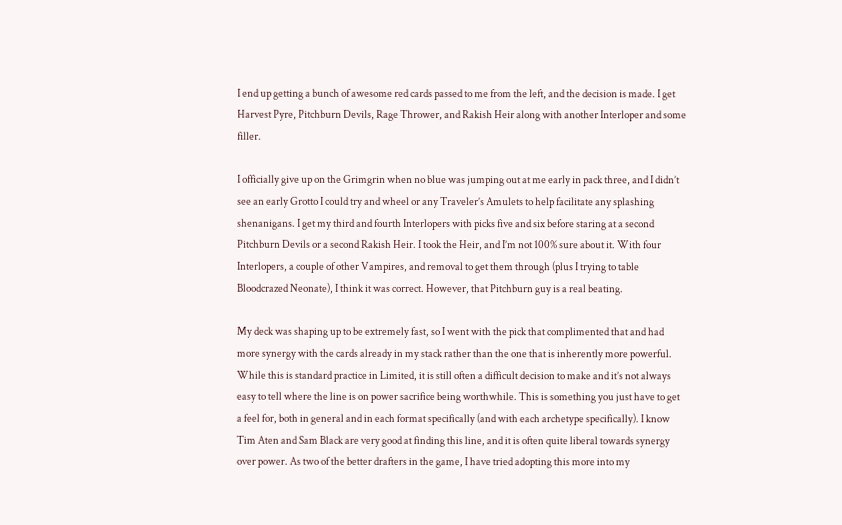I end up getting a bunch of awesome red cards passed to me from the left, and the decision is made. I get Harvest Pyre, Pitchburn Devils, Rage Thrower, and Rakish Heir along with another Interloper and some filler.

I officially give up on the Grimgrin when no blue was jumping out at me early in pack three, and I didn’t see an early Grotto I could try and wheel or any Traveler’s Amulets to help facilitate any splashing shenanigans. I get my third and fourth Interlopers with picks five and six before staring at a second Pitchburn Devils or a second Rakish Heir. I took the Heir, and I’m not 100% sure about it. With four Interlopers, a couple of other Vampires, and removal to get them through (plus I trying to table Bloodcrazed Neonate), I think it was correct. However, that Pitchburn guy is a real beating.

My deck was shaping up to be extremely fast, so I went with the pick that complimented that and had more synergy with the cards already in my stack rather than the one that is inherently more powerful. While this is standard practice in Limited, it is still often a difficult decision to make and it’s not always easy to tell where the line is on power sacrifice being worthwhile. This is something you just have to get a feel for, both in general and in each format specifically (and with each archetype specifically). I know Tim Aten and Sam Black are very good at finding this line, and it is often quite liberal towards synergy over power. As two of the better drafters in the game, I have tried adopting this more into my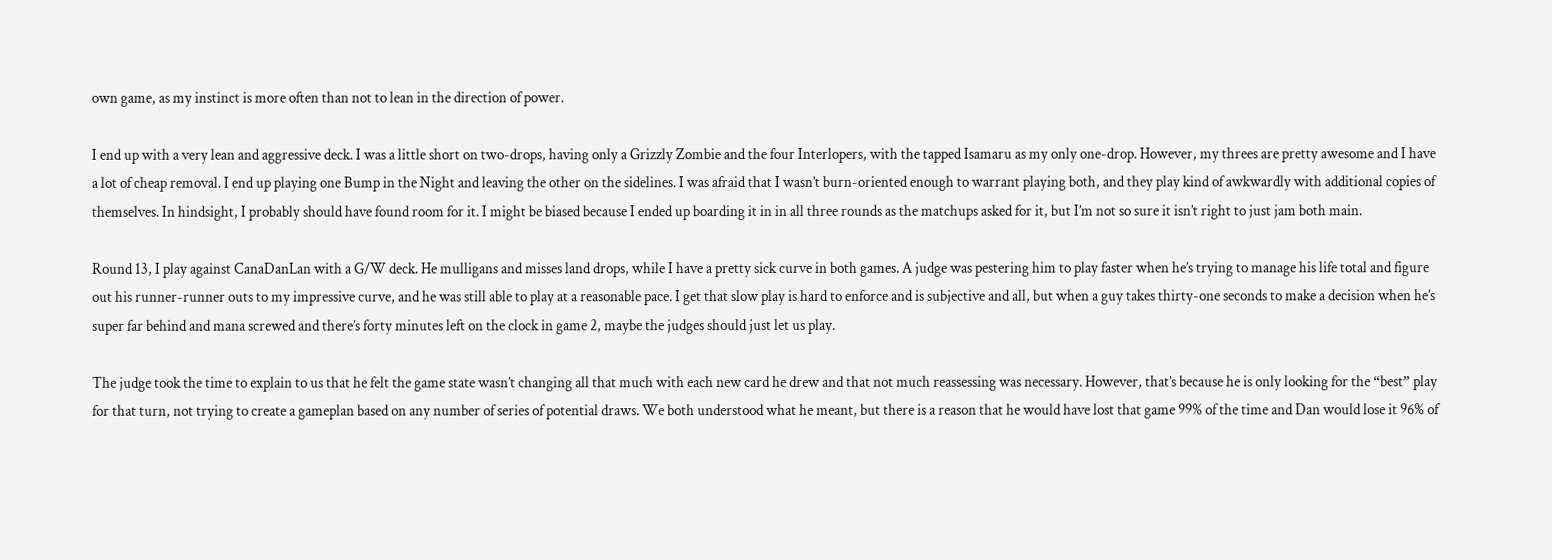own game, as my instinct is more often than not to lean in the direction of power.

I end up with a very lean and aggressive deck. I was a little short on two-drops, having only a Grizzly Zombie and the four Interlopers, with the tapped Isamaru as my only one-drop. However, my threes are pretty awesome and I have a lot of cheap removal. I end up playing one Bump in the Night and leaving the other on the sidelines. I was afraid that I wasn’t burn-oriented enough to warrant playing both, and they play kind of awkwardly with additional copies of themselves. In hindsight, I probably should have found room for it. I might be biased because I ended up boarding it in in all three rounds as the matchups asked for it, but I’m not so sure it isn’t right to just jam both main.

Round 13, I play against CanaDanLan with a G/W deck. He mulligans and misses land drops, while I have a pretty sick curve in both games. A judge was pestering him to play faster when he’s trying to manage his life total and figure out his runner-runner outs to my impressive curve, and he was still able to play at a reasonable pace. I get that slow play is hard to enforce and is subjective and all, but when a guy takes thirty-one seconds to make a decision when he’s super far behind and mana screwed and there’s forty minutes left on the clock in game 2, maybe the judges should just let us play.

The judge took the time to explain to us that he felt the game state wasn’t changing all that much with each new card he drew and that not much reassessing was necessary. However, that’s because he is only looking for the “best” play for that turn, not trying to create a gameplan based on any number of series of potential draws. We both understood what he meant, but there is a reason that he would have lost that game 99% of the time and Dan would lose it 96% of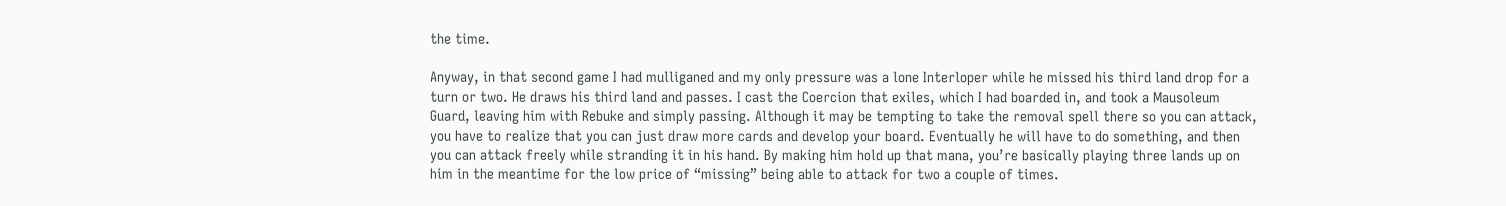the time.

Anyway, in that second game I had mulliganed and my only pressure was a lone Interloper while he missed his third land drop for a turn or two. He draws his third land and passes. I cast the Coercion that exiles, which I had boarded in, and took a Mausoleum Guard, leaving him with Rebuke and simply passing. Although it may be tempting to take the removal spell there so you can attack, you have to realize that you can just draw more cards and develop your board. Eventually he will have to do something, and then you can attack freely while stranding it in his hand. By making him hold up that mana, you’re basically playing three lands up on him in the meantime for the low price of “missing” being able to attack for two a couple of times.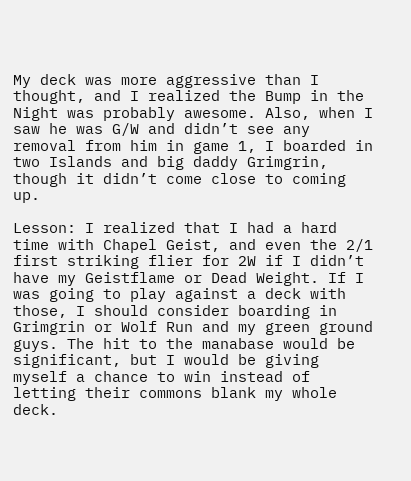My deck was more aggressive than I thought, and I realized the Bump in the Night was probably awesome. Also, when I saw he was G/W and didn’t see any removal from him in game 1, I boarded in two Islands and big daddy Grimgrin, though it didn’t come close to coming up.

Lesson: I realized that I had a hard time with Chapel Geist, and even the 2/1 first striking flier for 2W if I didn’t have my Geistflame or Dead Weight. If I was going to play against a deck with those, I should consider boarding in Grimgrin or Wolf Run and my green ground guys. The hit to the manabase would be significant, but I would be giving myself a chance to win instead of letting their commons blank my whole deck.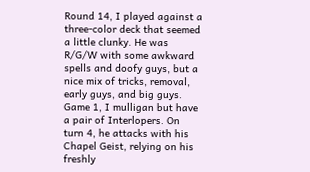Round 14, I played against a three-color deck that seemed a little clunky. He was R/G/W with some awkward spells and doofy guys, but a nice mix of tricks, removal, early guys, and big guys. Game 1, I mulligan but have a pair of Interlopers. On turn 4, he attacks with his Chapel Geist, relying on his freshly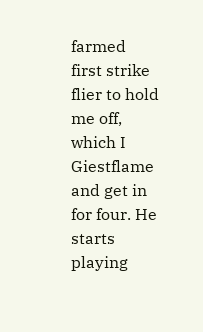farmed first strike flier to hold me off, which I Giestflame and get in for four. He starts playing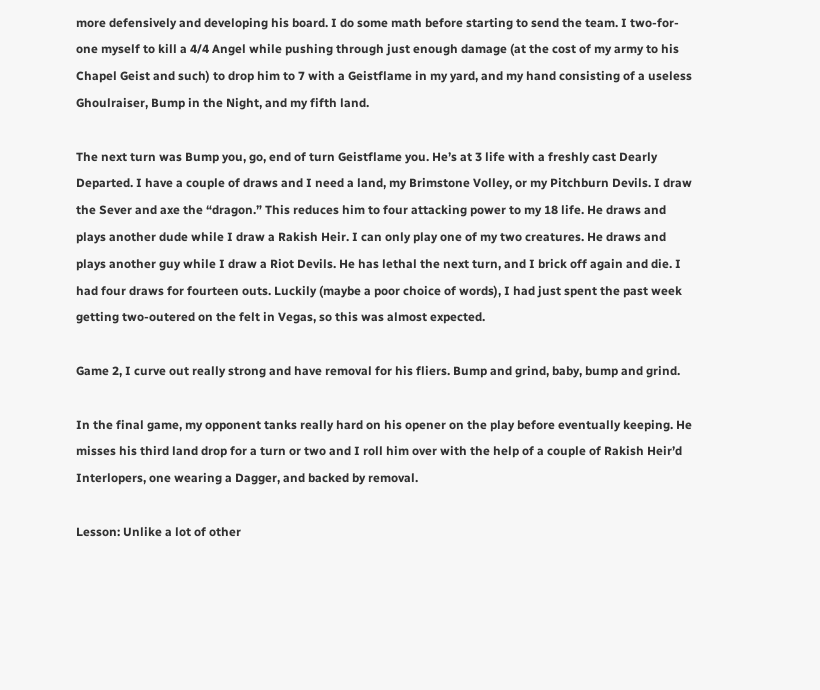more defensively and developing his board. I do some math before starting to send the team. I two-for-one myself to kill a 4/4 Angel while pushing through just enough damage (at the cost of my army to his Chapel Geist and such) to drop him to 7 with a Geistflame in my yard, and my hand consisting of a useless Ghoulraiser, Bump in the Night, and my fifth land.

The next turn was Bump you, go, end of turn Geistflame you. He’s at 3 life with a freshly cast Dearly Departed. I have a couple of draws and I need a land, my Brimstone Volley, or my Pitchburn Devils. I draw the Sever and axe the “dragon.” This reduces him to four attacking power to my 18 life. He draws and plays another dude while I draw a Rakish Heir. I can only play one of my two creatures. He draws and plays another guy while I draw a Riot Devils. He has lethal the next turn, and I brick off again and die. I had four draws for fourteen outs. Luckily (maybe a poor choice of words), I had just spent the past week getting two-outered on the felt in Vegas, so this was almost expected.

Game 2, I curve out really strong and have removal for his fliers. Bump and grind, baby, bump and grind.

In the final game, my opponent tanks really hard on his opener on the play before eventually keeping. He misses his third land drop for a turn or two and I roll him over with the help of a couple of Rakish Heir’d Interlopers, one wearing a Dagger, and backed by removal.

Lesson: Unlike a lot of other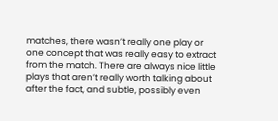matches, there wasn’t really one play or one concept that was really easy to extract from the match. There are always nice little plays that aren’t really worth talking about after the fact, and subtle, possibly even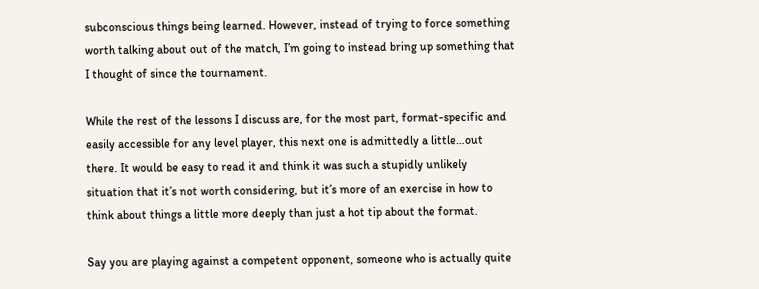subconscious things being learned. However, instead of trying to force something worth talking about out of the match, I’m going to instead bring up something that I thought of since the tournament.

While the rest of the lessons I discuss are, for the most part, format-specific and easily accessible for any level player, this next one is admittedly a little…out there. It would be easy to read it and think it was such a stupidly unlikely situation that it’s not worth considering, but it’s more of an exercise in how to think about things a little more deeply than just a hot tip about the format.

Say you are playing against a competent opponent, someone who is actually quite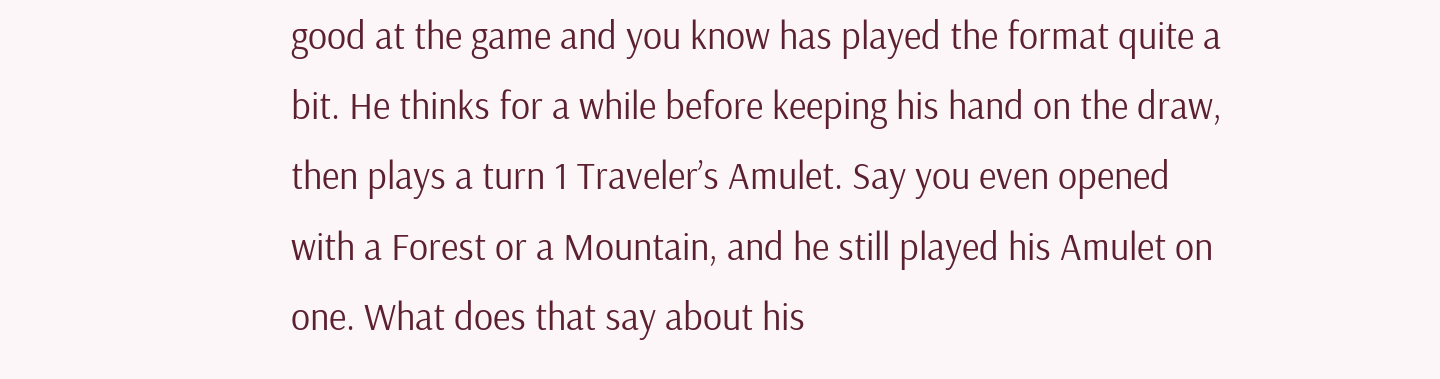good at the game and you know has played the format quite a bit. He thinks for a while before keeping his hand on the draw, then plays a turn 1 Traveler’s Amulet. Say you even opened with a Forest or a Mountain, and he still played his Amulet on one. What does that say about his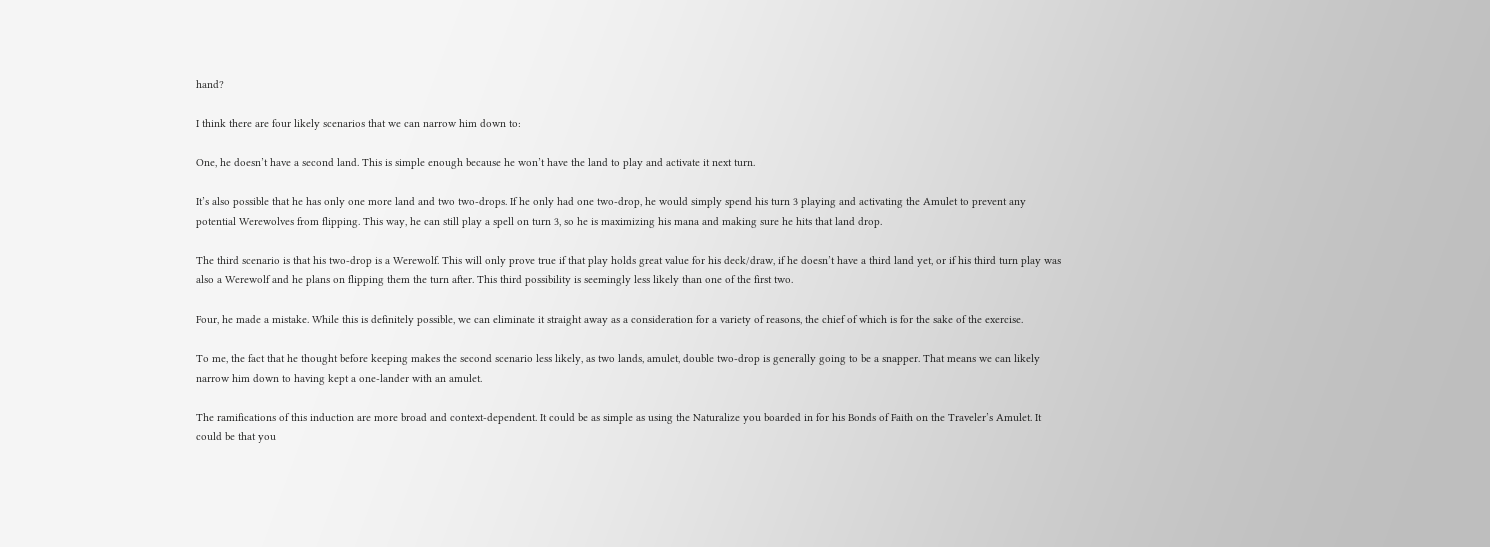hand?

I think there are four likely scenarios that we can narrow him down to:

One, he doesn’t have a second land. This is simple enough because he won’t have the land to play and activate it next turn.

It’s also possible that he has only one more land and two two-drops. If he only had one two-drop, he would simply spend his turn 3 playing and activating the Amulet to prevent any potential Werewolves from flipping. This way, he can still play a spell on turn 3, so he is maximizing his mana and making sure he hits that land drop.

The third scenario is that his two-drop is a Werewolf. This will only prove true if that play holds great value for his deck/draw, if he doesn’t have a third land yet, or if his third turn play was also a Werewolf and he plans on flipping them the turn after. This third possibility is seemingly less likely than one of the first two.

Four, he made a mistake. While this is definitely possible, we can eliminate it straight away as a consideration for a variety of reasons, the chief of which is for the sake of the exercise.

To me, the fact that he thought before keeping makes the second scenario less likely, as two lands, amulet, double two-drop is generally going to be a snapper. That means we can likely narrow him down to having kept a one-lander with an amulet.

The ramifications of this induction are more broad and context-dependent. It could be as simple as using the Naturalize you boarded in for his Bonds of Faith on the Traveler’s Amulet. It could be that you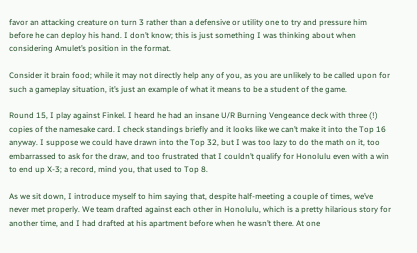favor an attacking creature on turn 3 rather than a defensive or utility one to try and pressure him before he can deploy his hand. I don’t know; this is just something I was thinking about when considering Amulet’s position in the format.

Consider it brain food; while it may not directly help any of you, as you are unlikely to be called upon for such a gameplay situation, it’s just an example of what it means to be a student of the game.

Round 15, I play against Finkel. I heard he had an insane U/R Burning Vengeance deck with three (!) copies of the namesake card. I check standings briefly and it looks like we can’t make it into the Top 16 anyway. I suppose we could have drawn into the Top 32, but I was too lazy to do the math on it, too embarrassed to ask for the draw, and too frustrated that I couldn’t qualify for Honolulu even with a win to end up X-3; a record, mind you, that used to Top 8.

As we sit down, I introduce myself to him saying that, despite half-meeting a couple of times, we’ve never met properly. We team drafted against each other in Honolulu, which is a pretty hilarious story for another time, and I had drafted at his apartment before when he wasn’t there. At one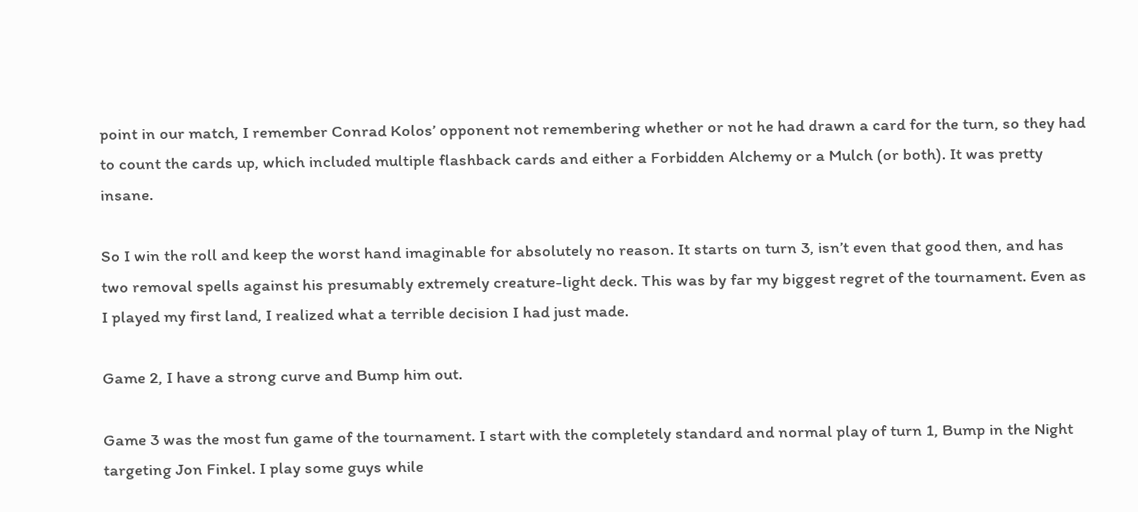point in our match, I remember Conrad Kolos’ opponent not remembering whether or not he had drawn a card for the turn, so they had to count the cards up, which included multiple flashback cards and either a Forbidden Alchemy or a Mulch (or both). It was pretty insane.

So I win the roll and keep the worst hand imaginable for absolutely no reason. It starts on turn 3, isn’t even that good then, and has two removal spells against his presumably extremely creature-light deck. This was by far my biggest regret of the tournament. Even as I played my first land, I realized what a terrible decision I had just made.

Game 2, I have a strong curve and Bump him out.

Game 3 was the most fun game of the tournament. I start with the completely standard and normal play of turn 1, Bump in the Night targeting Jon Finkel. I play some guys while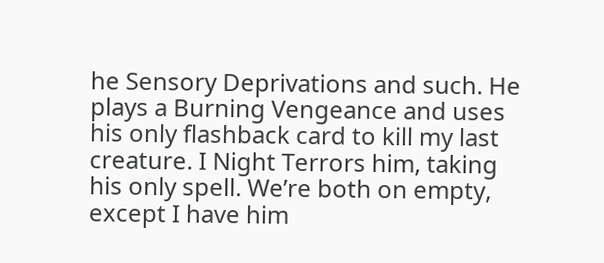he Sensory Deprivations and such. He plays a Burning Vengeance and uses his only flashback card to kill my last creature. I Night Terrors him, taking his only spell. We’re both on empty, except I have him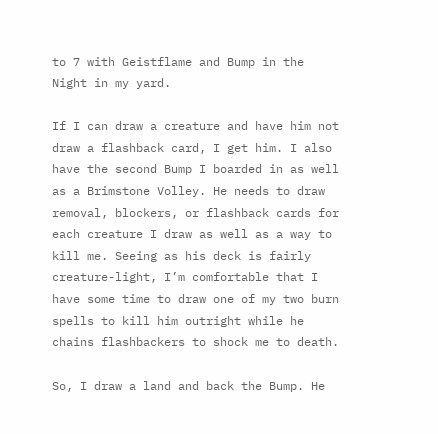to 7 with Geistflame and Bump in the Night in my yard.

If I can draw a creature and have him not draw a flashback card, I get him. I also have the second Bump I boarded in as well as a Brimstone Volley. He needs to draw removal, blockers, or flashback cards for each creature I draw as well as a way to kill me. Seeing as his deck is fairly creature-light, I’m comfortable that I have some time to draw one of my two burn spells to kill him outright while he chains flashbackers to shock me to death.

So, I draw a land and back the Bump. He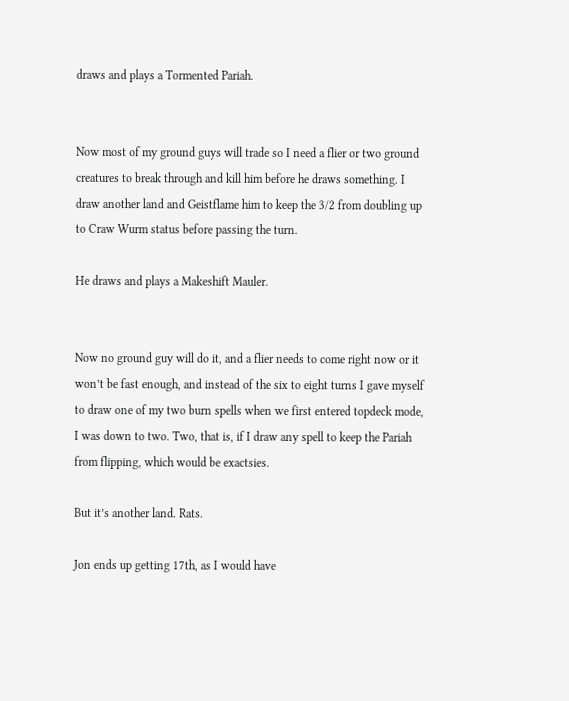draws and plays a Tormented Pariah.


Now most of my ground guys will trade so I need a flier or two ground creatures to break through and kill him before he draws something. I draw another land and Geistflame him to keep the 3/2 from doubling up to Craw Wurm status before passing the turn.

He draws and plays a Makeshift Mauler.


Now no ground guy will do it, and a flier needs to come right now or it won’t be fast enough, and instead of the six to eight turns I gave myself to draw one of my two burn spells when we first entered topdeck mode, I was down to two. Two, that is, if I draw any spell to keep the Pariah from flipping, which would be exactsies.

But it’s another land. Rats.

Jon ends up getting 17th, as I would have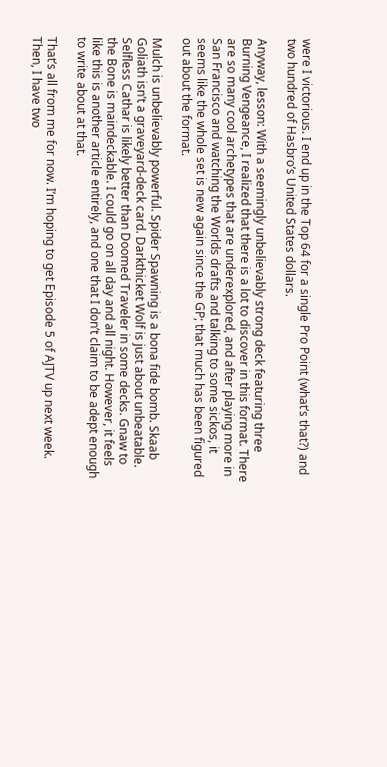were I victorious. I end up in the Top 64 for a single Pro Point (what’s that?) and two hundred of Hasbro’s United States dollars.

Anyway, lesson: With a seemingly unbelievably strong deck featuring three Burning Vengeance, I realized that there is a lot to discover in this format. There are so many cool archetypes that are underexplored, and after playing more in San Francisco and watching the Worlds drafts and talking to some sickos, it seems like the whole set is new again since the GP; that much has been figured out about the format.

Mulch is unbelievably powerful. Spider Spawning is a bona fide bomb. Skaab Goliath isn’t a graveyard-deck card. Darkthicket Wolf is just about unbeatable. Selfless Cathar is likely better than Doomed Traveler in some decks. Gnaw to the Bone is maindeckable. I could go on all day and all night. However, it feels like this is another article entirely, and one that I don’t claim to be adept enough to write about at that.

That’s all from me for now. I’m hoping to get Episode 5 of AJTV up next week. Then, I have two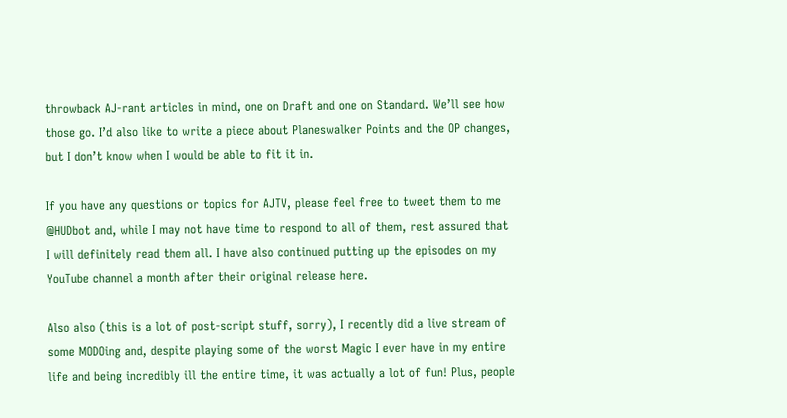throwback AJ-rant articles in mind, one on Draft and one on Standard. We’ll see how those go. I’d also like to write a piece about Planeswalker Points and the OP changes, but I don’t know when I would be able to fit it in.

If you have any questions or topics for AJTV, please feel free to tweet them to me @HUDbot and, while I may not have time to respond to all of them, rest assured that I will definitely read them all. I have also continued putting up the episodes on my YouTube channel a month after their original release here.

Also also (this is a lot of post-script stuff, sorry), I recently did a live stream of some MODOing and, despite playing some of the worst Magic I ever have in my entire life and being incredibly ill the entire time, it was actually a lot of fun! Plus, people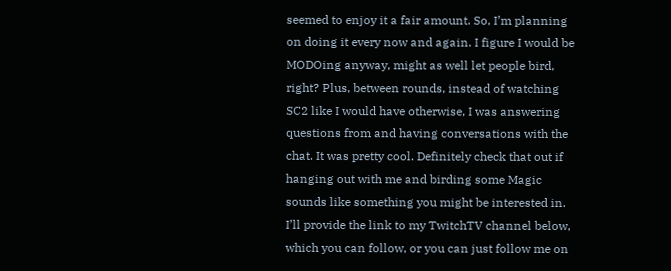seemed to enjoy it a fair amount. So, I’m planning on doing it every now and again. I figure I would be MODOing anyway, might as well let people bird, right? Plus, between rounds, instead of watching SC2 like I would have otherwise, I was answering questions from and having conversations with the chat. It was pretty cool. Definitely check that out if hanging out with me and birding some Magic sounds like something you might be interested in. I’ll provide the link to my TwitchTV channel below, which you can follow, or you can just follow me on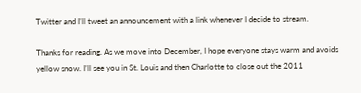Twitter and I’ll tweet an announcement with a link whenever I decide to stream.

Thanks for reading. As we move into December, I hope everyone stays warm and avoids yellow snow. I’ll see you in St. Louis and then Charlotte to close out the 2011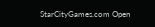StarCityGames.com Open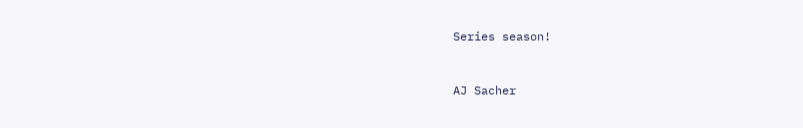Series season!


AJ Sacher